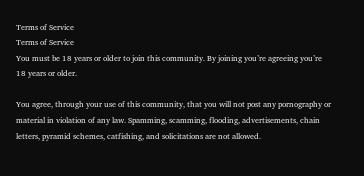Terms of Service
Terms of Service
You must be 18 years or older to join this community. By joining you’re agreeing you’re 18 years or older.

You agree, through your use of this community, that you will not post any pornography or material in violation of any law. Spamming, scamming, flooding, advertisements, chain letters, pyramid schemes, catfishing, and solicitations are not allowed.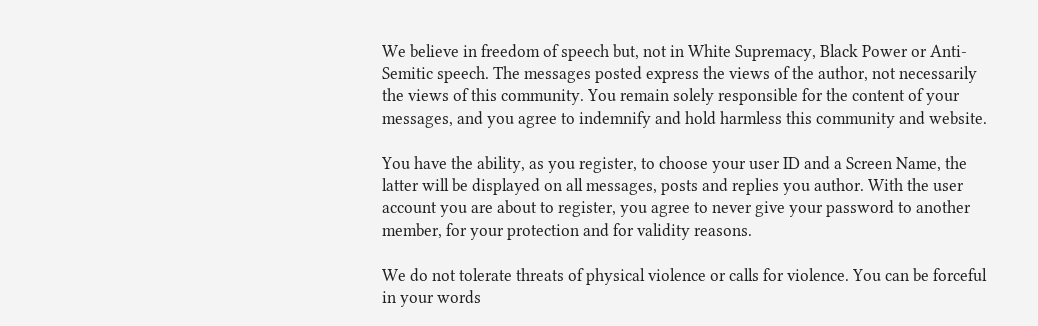We believe in freedom of speech but, not in White Supremacy, Black Power or Anti-Semitic speech. The messages posted express the views of the author, not necessarily the views of this community. You remain solely responsible for the content of your messages, and you agree to indemnify and hold harmless this community and website.

You have the ability, as you register, to choose your user ID and a Screen Name, the latter will be displayed on all messages, posts and replies you author. With the user account you are about to register, you agree to never give your password to another member, for your protection and for validity reasons.

We do not tolerate threats of physical violence or calls for violence. You can be forceful in your words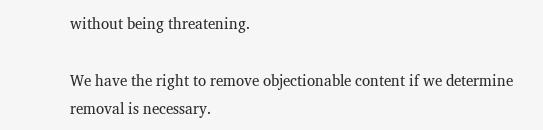without being threatening.

We have the right to remove objectionable content if we determine removal is necessary.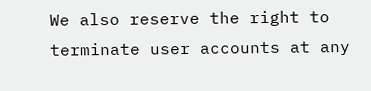We also reserve the right to terminate user accounts at any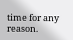time for any reason.